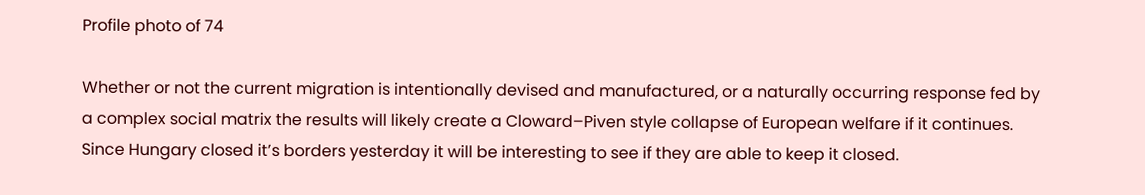Profile photo of 74

Whether or not the current migration is intentionally devised and manufactured, or a naturally occurring response fed by a complex social matrix the results will likely create a Cloward–Piven style collapse of European welfare if it continues. Since Hungary closed it’s borders yesterday it will be interesting to see if they are able to keep it closed.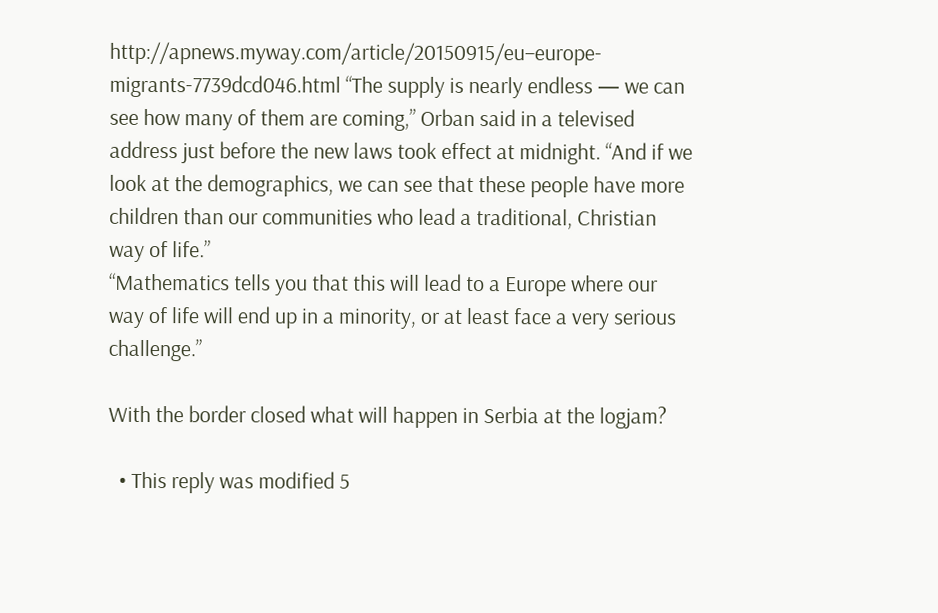http://apnews.myway.com/article/20150915/eu–europe-migrants-7739dcd046.html “The supply is nearly endless — we can see how many of them are coming,” Orban said in a televised address just before the new laws took effect at midnight. “And if we look at the demographics, we can see that these people have more children than our communities who lead a traditional, Christian way of life.”
“Mathematics tells you that this will lead to a Europe where our way of life will end up in a minority, or at least face a very serious challenge.”

With the border closed what will happen in Serbia at the logjam?

  • This reply was modified 5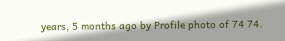years, 5 months ago by Profile photo of 74 74.